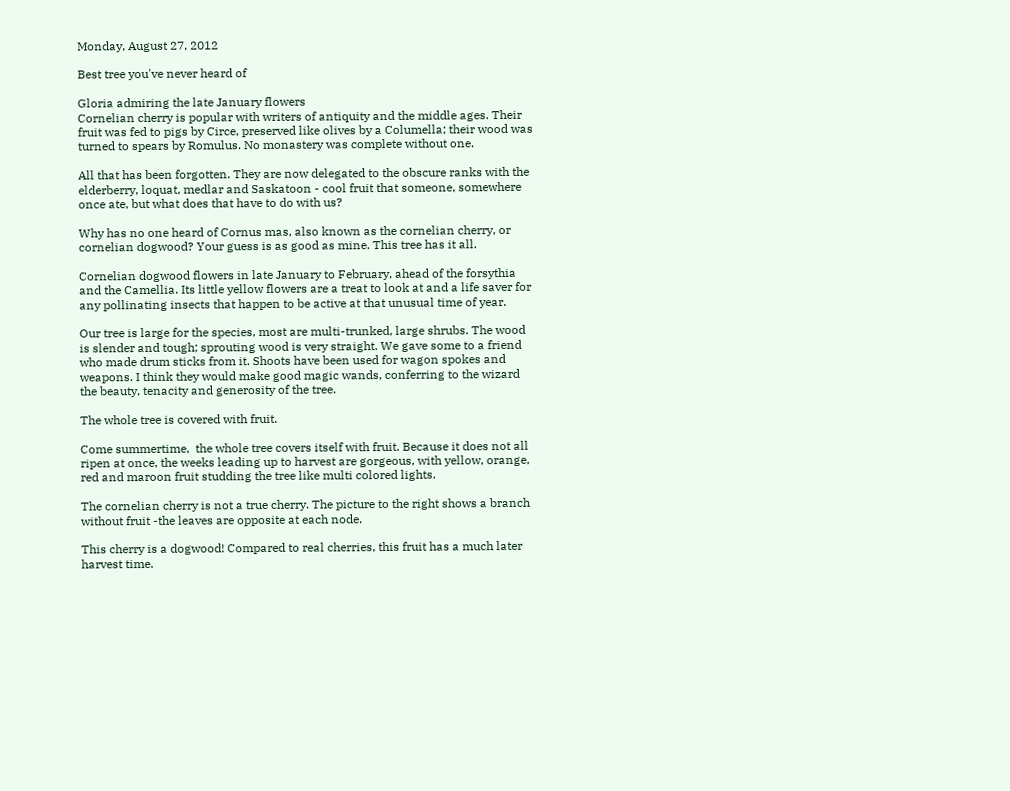Monday, August 27, 2012

Best tree you've never heard of

Gloria admiring the late January flowers
Cornelian cherry is popular with writers of antiquity and the middle ages. Their fruit was fed to pigs by Circe, preserved like olives by a Columella; their wood was turned to spears by Romulus. No monastery was complete without one.

All that has been forgotten. They are now delegated to the obscure ranks with the elderberry, loquat, medlar and Saskatoon - cool fruit that someone, somewhere once ate, but what does that have to do with us?

Why has no one heard of Cornus mas, also known as the cornelian cherry, or cornelian dogwood? Your guess is as good as mine. This tree has it all.

Cornelian dogwood flowers in late January to February, ahead of the forsythia and the Camellia. Its little yellow flowers are a treat to look at and a life saver for any pollinating insects that happen to be active at that unusual time of year.

Our tree is large for the species, most are multi-trunked, large shrubs. The wood is slender and tough; sprouting wood is very straight. We gave some to a friend who made drum sticks from it. Shoots have been used for wagon spokes and weapons. I think they would make good magic wands, conferring to the wizard the beauty, tenacity and generosity of the tree.

The whole tree is covered with fruit.

Come summertime,  the whole tree covers itself with fruit. Because it does not all ripen at once, the weeks leading up to harvest are gorgeous, with yellow, orange, red and maroon fruit studding the tree like multi colored lights.

The cornelian cherry is not a true cherry. The picture to the right shows a branch without fruit -the leaves are opposite at each node.

This cherry is a dogwood! Compared to real cherries, this fruit has a much later harvest time.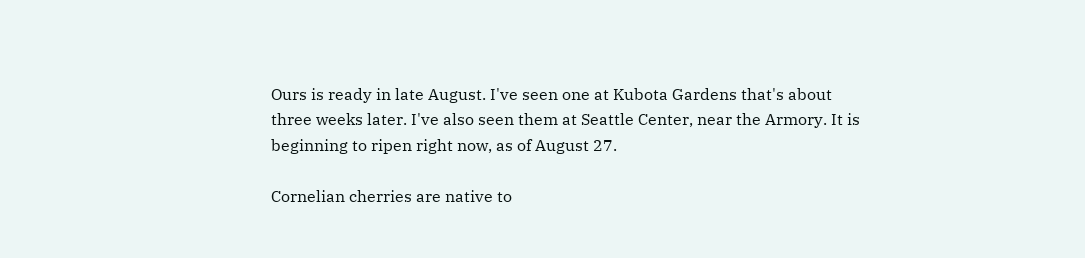Ours is ready in late August. I've seen one at Kubota Gardens that's about three weeks later. I've also seen them at Seattle Center, near the Armory. It is beginning to ripen right now, as of August 27.

Cornelian cherries are native to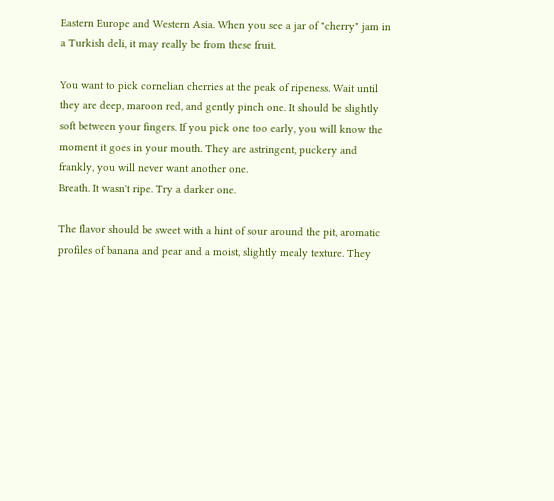Eastern Europe and Western Asia. When you see a jar of "cherry" jam in a Turkish deli, it may really be from these fruit.

You want to pick cornelian cherries at the peak of ripeness. Wait until they are deep, maroon red, and gently pinch one. It should be slightly soft between your fingers. If you pick one too early, you will know the moment it goes in your mouth. They are astringent, puckery and frankly, you will never want another one.
Breath. It wasn't ripe. Try a darker one.

The flavor should be sweet with a hint of sour around the pit, aromatic profiles of banana and pear and a moist, slightly mealy texture. They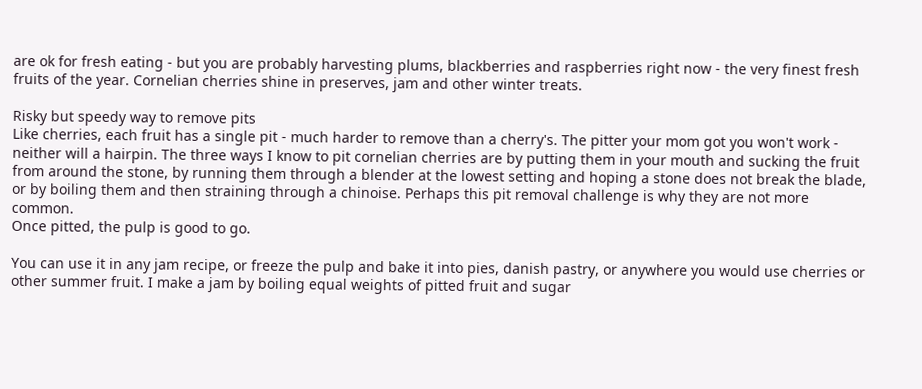are ok for fresh eating - but you are probably harvesting plums, blackberries and raspberries right now - the very finest fresh fruits of the year. Cornelian cherries shine in preserves, jam and other winter treats.

Risky but speedy way to remove pits
Like cherries, each fruit has a single pit - much harder to remove than a cherry's. The pitter your mom got you won't work - neither will a hairpin. The three ways I know to pit cornelian cherries are by putting them in your mouth and sucking the fruit from around the stone, by running them through a blender at the lowest setting and hoping a stone does not break the blade, or by boiling them and then straining through a chinoise. Perhaps this pit removal challenge is why they are not more common.
Once pitted, the pulp is good to go.

You can use it in any jam recipe, or freeze the pulp and bake it into pies, danish pastry, or anywhere you would use cherries or other summer fruit. I make a jam by boiling equal weights of pitted fruit and sugar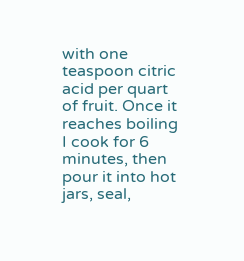with one teaspoon citric acid per quart of fruit. Once it reaches boiling I cook for 6 minutes, then pour it into hot jars, seal,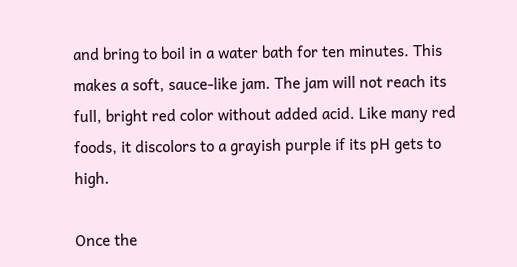and bring to boil in a water bath for ten minutes. This makes a soft, sauce-like jam. The jam will not reach its full, bright red color without added acid. Like many red foods, it discolors to a grayish purple if its pH gets to high.

Once the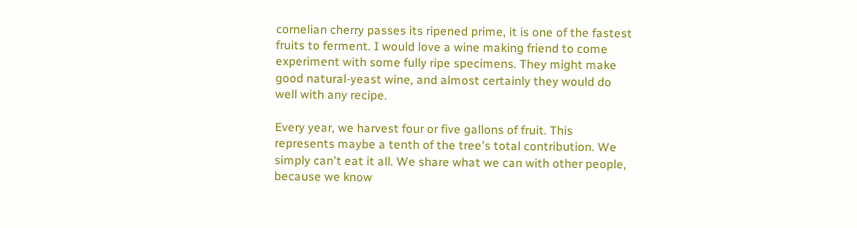cornelian cherry passes its ripened prime, it is one of the fastest fruits to ferment. I would love a wine making friend to come experiment with some fully ripe specimens. They might make good natural-yeast wine, and almost certainly they would do well with any recipe.

Every year, we harvest four or five gallons of fruit. This represents maybe a tenth of the tree's total contribution. We simply can't eat it all. We share what we can with other people, because we know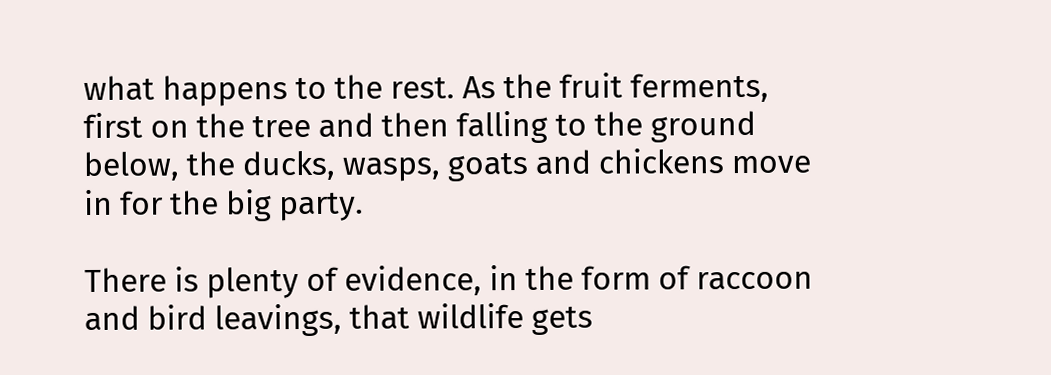what happens to the rest. As the fruit ferments, first on the tree and then falling to the ground below, the ducks, wasps, goats and chickens move in for the big party.

There is plenty of evidence, in the form of raccoon and bird leavings, that wildlife gets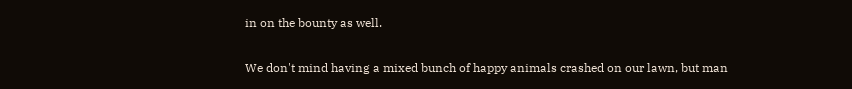in on the bounty as well.

We don't mind having a mixed bunch of happy animals crashed on our lawn, but man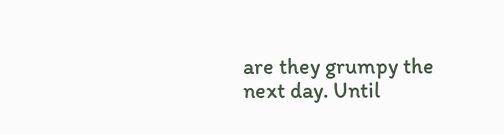are they grumpy the next day. Until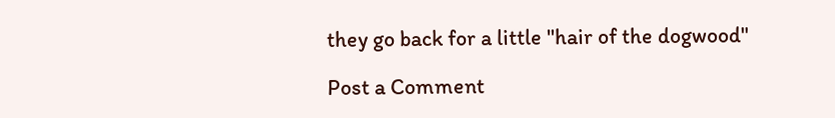they go back for a little "hair of the dogwood"

Post a Comment